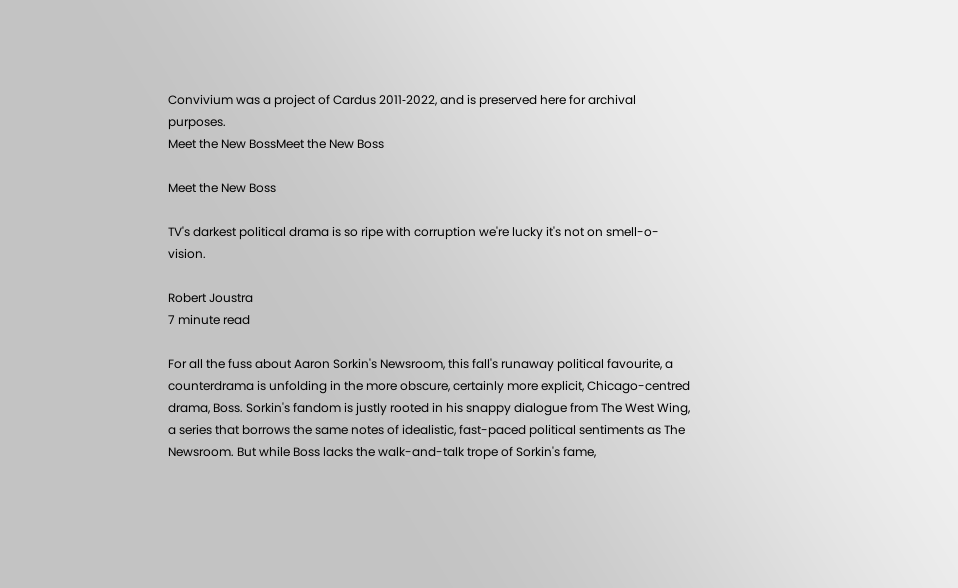Convivium was a project of Cardus 2011‑2022, and is preserved here for archival purposes.
Meet the New BossMeet the New Boss

Meet the New Boss

TV's darkest political drama is so ripe with corruption we're lucky it's not on smell-o-vision.

Robert Joustra
7 minute read

For all the fuss about Aaron Sorkin's Newsroom, this fall's runaway political favourite, a counterdrama is unfolding in the more obscure, certainly more explicit, Chicago-centred drama, Boss. Sorkin's fandom is justly rooted in his snappy dialogue from The West Wing, a series that borrows the same notes of idealistic, fast-paced political sentiments as The Newsroom. But while Boss lacks the walk-and-talk trope of Sorkin's fame,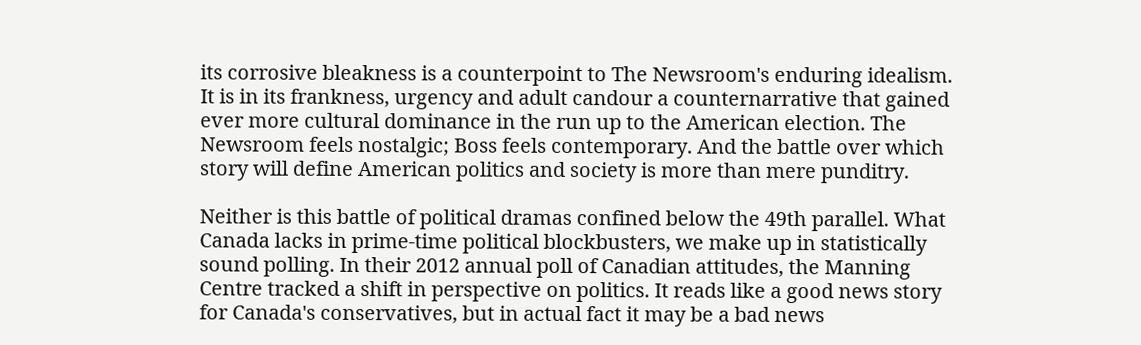its corrosive bleakness is a counterpoint to The Newsroom's enduring idealism. It is in its frankness, urgency and adult candour a counternarrative that gained ever more cultural dominance in the run up to the American election. The Newsroom feels nostalgic; Boss feels contemporary. And the battle over which story will define American politics and society is more than mere punditry.

Neither is this battle of political dramas confined below the 49th parallel. What Canada lacks in prime-time political blockbusters, we make up in statistically sound polling. In their 2012 annual poll of Canadian attitudes, the Manning Centre tracked a shift in perspective on politics. It reads like a good news story for Canada's conservatives, but in actual fact it may be a bad news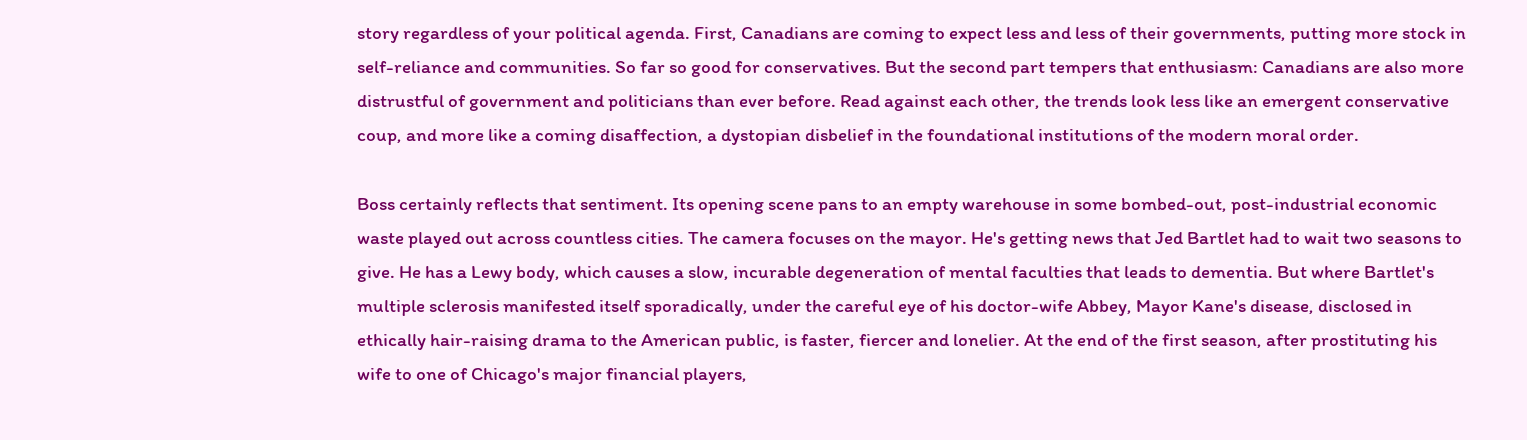story regardless of your political agenda. First, Canadians are coming to expect less and less of their governments, putting more stock in self-reliance and communities. So far so good for conservatives. But the second part tempers that enthusiasm: Canadians are also more distrustful of government and politicians than ever before. Read against each other, the trends look less like an emergent conservative coup, and more like a coming disaffection, a dystopian disbelief in the foundational institutions of the modern moral order.

Boss certainly reflects that sentiment. Its opening scene pans to an empty warehouse in some bombed-out, post-industrial economic waste played out across countless cities. The camera focuses on the mayor. He's getting news that Jed Bartlet had to wait two seasons to give. He has a Lewy body, which causes a slow, incurable degeneration of mental faculties that leads to dementia. But where Bartlet's multiple sclerosis manifested itself sporadically, under the careful eye of his doctor-wife Abbey, Mayor Kane's disease, disclosed in ethically hair-raising drama to the American public, is faster, fiercer and lonelier. At the end of the first season, after prostituting his wife to one of Chicago's major financial players,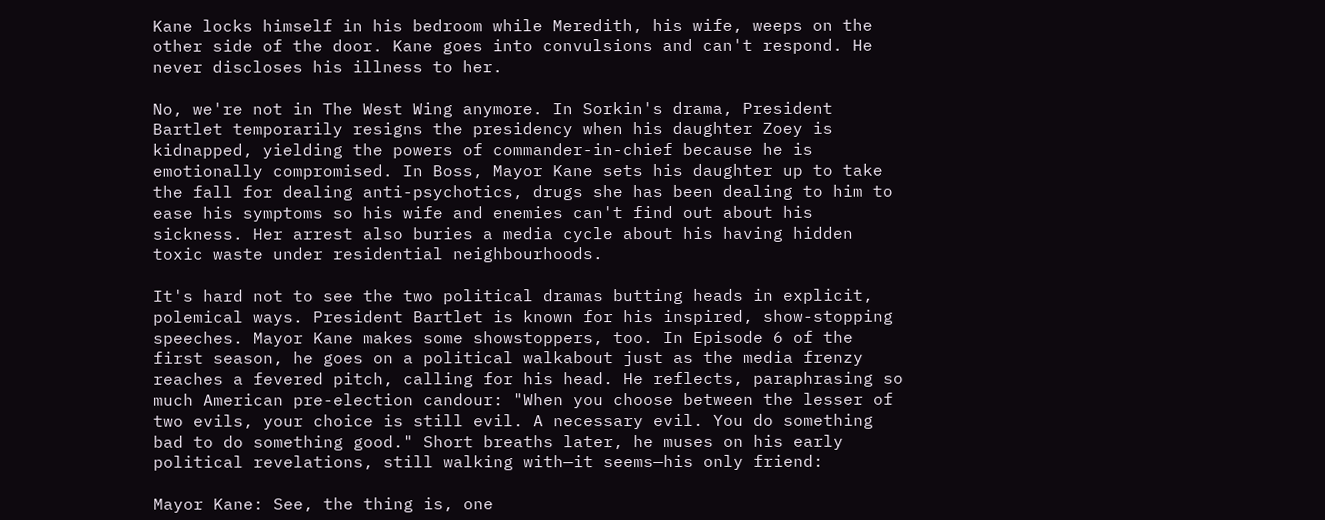Kane locks himself in his bedroom while Meredith, his wife, weeps on the other side of the door. Kane goes into convulsions and can't respond. He never discloses his illness to her.

No, we're not in The West Wing anymore. In Sorkin's drama, President Bartlet temporarily resigns the presidency when his daughter Zoey is kidnapped, yielding the powers of commander-in-chief because he is emotionally compromised. In Boss, Mayor Kane sets his daughter up to take the fall for dealing anti-psychotics, drugs she has been dealing to him to ease his symptoms so his wife and enemies can't find out about his sickness. Her arrest also buries a media cycle about his having hidden toxic waste under residential neighbourhoods.

It's hard not to see the two political dramas butting heads in explicit, polemical ways. President Bartlet is known for his inspired, show-stopping speeches. Mayor Kane makes some showstoppers, too. In Episode 6 of the first season, he goes on a political walkabout just as the media frenzy reaches a fevered pitch, calling for his head. He reflects, paraphrasing so much American pre-election candour: "When you choose between the lesser of two evils, your choice is still evil. A necessary evil. You do something bad to do something good." Short breaths later, he muses on his early political revelations, still walking with—it seems—his only friend:

Mayor Kane: See, the thing is, one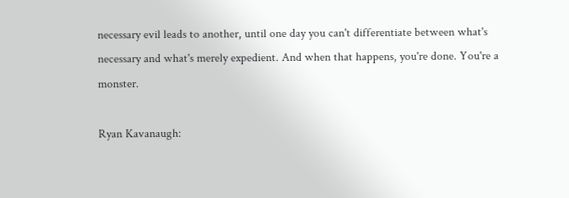necessary evil leads to another, until one day you can't differentiate between what's necessary and what's merely expedient. And when that happens, you're done. You're a monster.

Ryan Kavanaugh: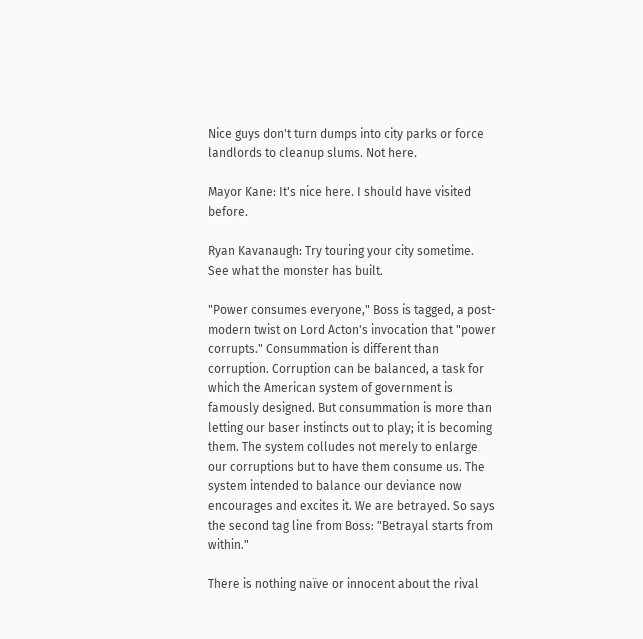Nice guys don't turn dumps into city parks or force landlords to cleanup slums. Not here.

Mayor Kane: It's nice here. I should have visited before.

Ryan Kavanaugh: Try touring your city sometime. See what the monster has built.

"Power consumes everyone," Boss is tagged, a post-modern twist on Lord Acton's invocation that "power corrupts." Consummation is different than corruption. Corruption can be balanced, a task for which the American system of government is famously designed. But consummation is more than letting our baser instincts out to play; it is becoming them. The system colludes not merely to enlarge our corruptions but to have them consume us. The system intended to balance our deviance now encourages and excites it. We are betrayed. So says the second tag line from Boss: "Betrayal starts from within."

There is nothing naïve or innocent about the rival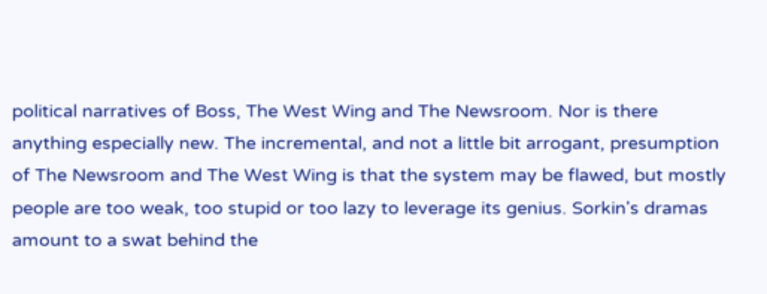political narratives of Boss, The West Wing and The Newsroom. Nor is there anything especially new. The incremental, and not a little bit arrogant, presumption of The Newsroom and The West Wing is that the system may be flawed, but mostly people are too weak, too stupid or too lazy to leverage its genius. Sorkin's dramas amount to a swat behind the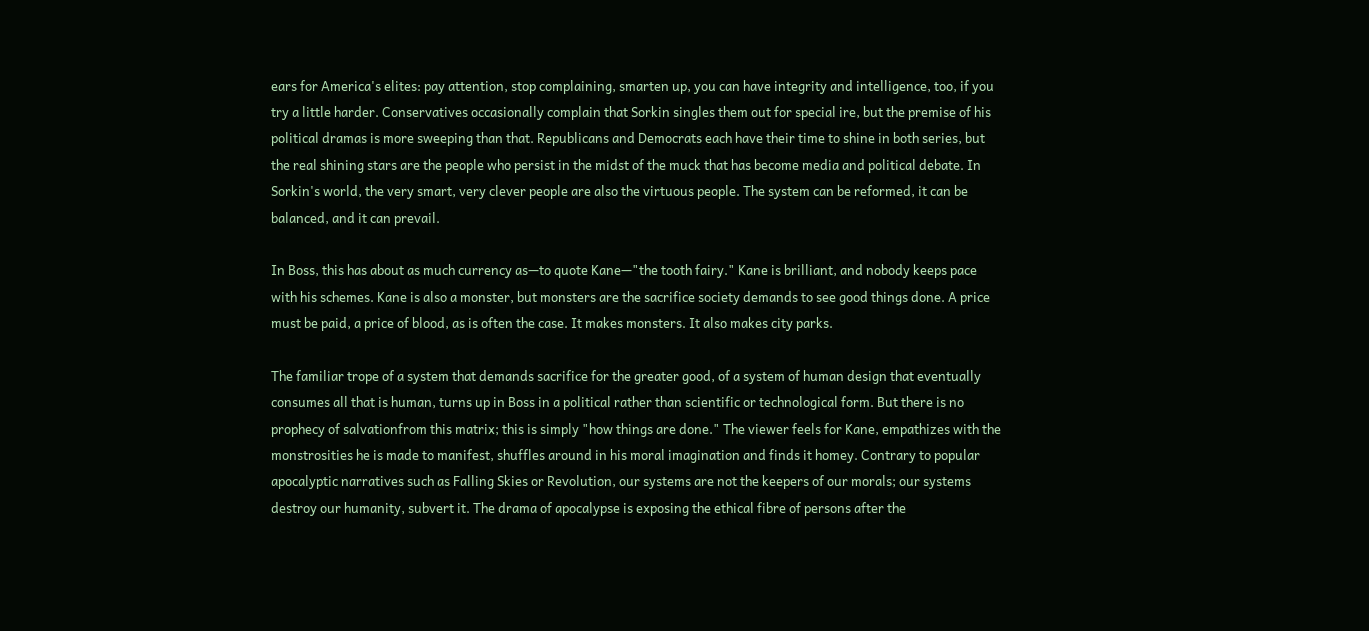ears for America's elites: pay attention, stop complaining, smarten up, you can have integrity and intelligence, too, if you try a little harder. Conservatives occasionally complain that Sorkin singles them out for special ire, but the premise of his political dramas is more sweeping than that. Republicans and Democrats each have their time to shine in both series, but the real shining stars are the people who persist in the midst of the muck that has become media and political debate. In Sorkin's world, the very smart, very clever people are also the virtuous people. The system can be reformed, it can be balanced, and it can prevail.

In Boss, this has about as much currency as—to quote Kane—"the tooth fairy." Kane is brilliant, and nobody keeps pace with his schemes. Kane is also a monster, but monsters are the sacrifice society demands to see good things done. A price must be paid, a price of blood, as is often the case. It makes monsters. It also makes city parks.

The familiar trope of a system that demands sacrifice for the greater good, of a system of human design that eventually consumes all that is human, turns up in Boss in a political rather than scientific or technological form. But there is no prophecy of salvationfrom this matrix; this is simply "how things are done." The viewer feels for Kane, empathizes with the monstrosities he is made to manifest, shuffles around in his moral imagination and finds it homey. Contrary to popular apocalyptic narratives such as Falling Skies or Revolution, our systems are not the keepers of our morals; our systems destroy our humanity, subvert it. The drama of apocalypse is exposing the ethical fibre of persons after the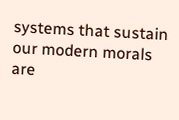systems that sustain our modern morals are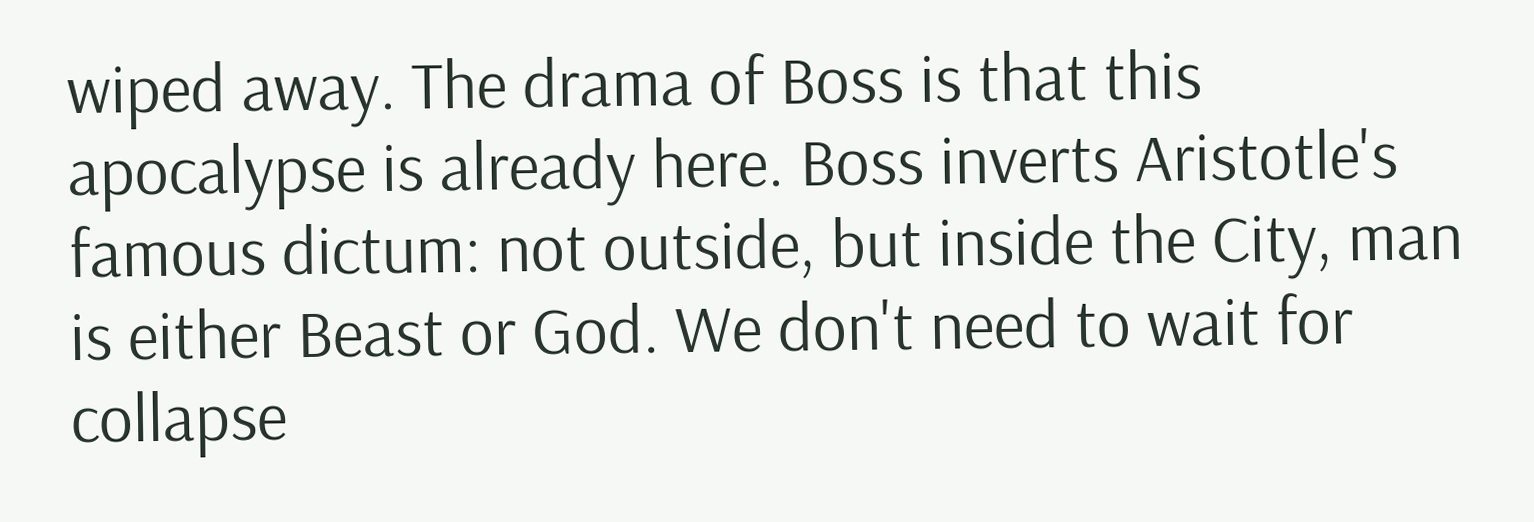wiped away. The drama of Boss is that this apocalypse is already here. Boss inverts Aristotle's famous dictum: not outside, but inside the City, man is either Beast or God. We don't need to wait for collapse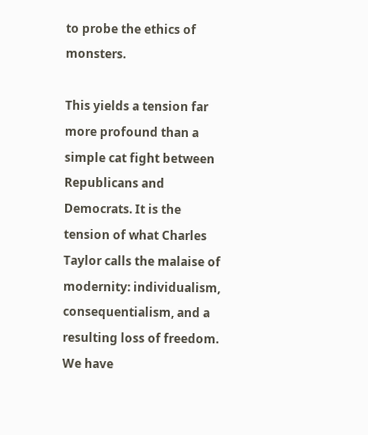to probe the ethics of monsters.

This yields a tension far more profound than a simple cat fight between Republicans and Democrats. It is the tension of what Charles Taylor calls the malaise of modernity: individualism, consequentialism, and a resulting loss of freedom. We have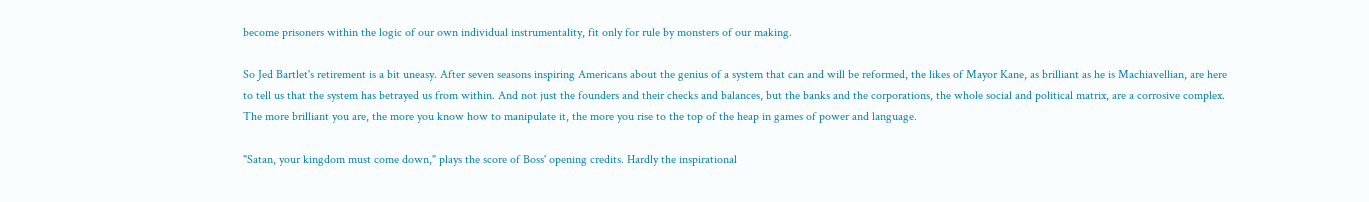become prisoners within the logic of our own individual instrumentality, fit only for rule by monsters of our making.

So Jed Bartlet's retirement is a bit uneasy. After seven seasons inspiring Americans about the genius of a system that can and will be reformed, the likes of Mayor Kane, as brilliant as he is Machiavellian, are here to tell us that the system has betrayed us from within. And not just the founders and their checks and balances, but the banks and the corporations, the whole social and political matrix, are a corrosive complex. The more brilliant you are, the more you know how to manipulate it, the more you rise to the top of the heap in games of power and language.

"Satan, your kingdom must come down," plays the score of Boss' opening credits. Hardly the inspirational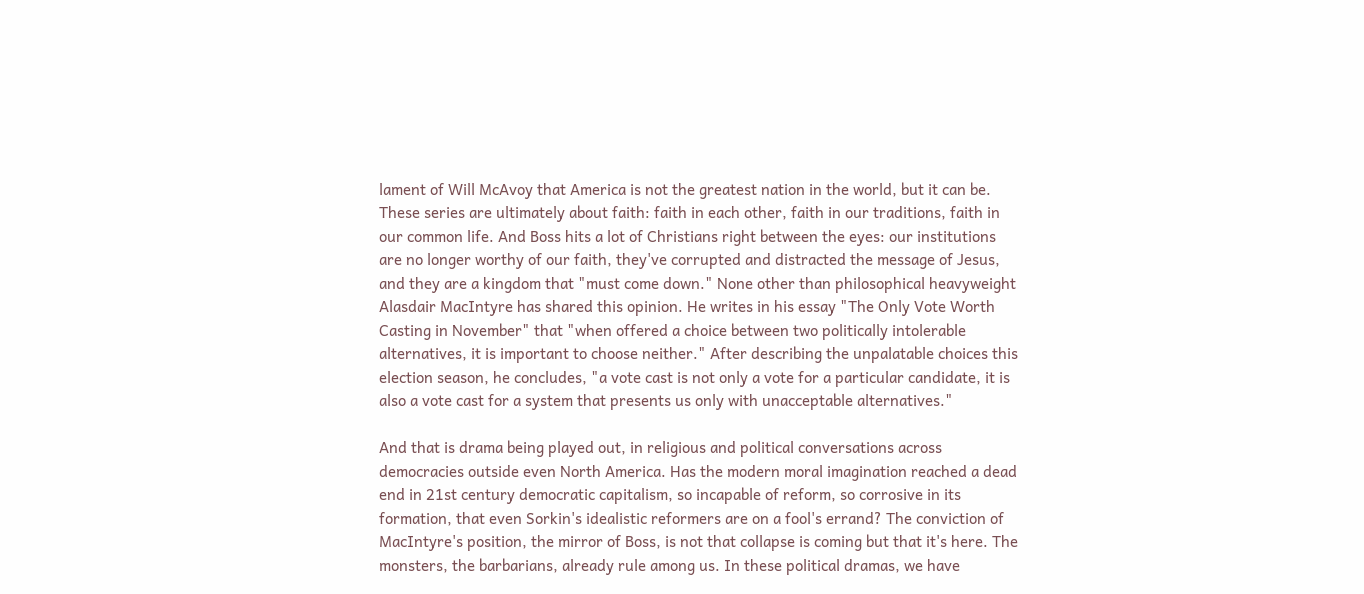lament of Will McAvoy that America is not the greatest nation in the world, but it can be. These series are ultimately about faith: faith in each other, faith in our traditions, faith in our common life. And Boss hits a lot of Christians right between the eyes: our institutions are no longer worthy of our faith, they've corrupted and distracted the message of Jesus, and they are a kingdom that "must come down." None other than philosophical heavyweight Alasdair MacIntyre has shared this opinion. He writes in his essay "The Only Vote Worth Casting in November" that "when offered a choice between two politically intolerable alternatives, it is important to choose neither." After describing the unpalatable choices this election season, he concludes, "a vote cast is not only a vote for a particular candidate, it is also a vote cast for a system that presents us only with unacceptable alternatives."

And that is drama being played out, in religious and political conversations across democracies outside even North America. Has the modern moral imagination reached a dead end in 21st century democratic capitalism, so incapable of reform, so corrosive in its formation, that even Sorkin's idealistic reformers are on a fool's errand? The conviction of MacIntyre's position, the mirror of Boss, is not that collapse is coming but that it's here. The monsters, the barbarians, already rule among us. In these political dramas, we have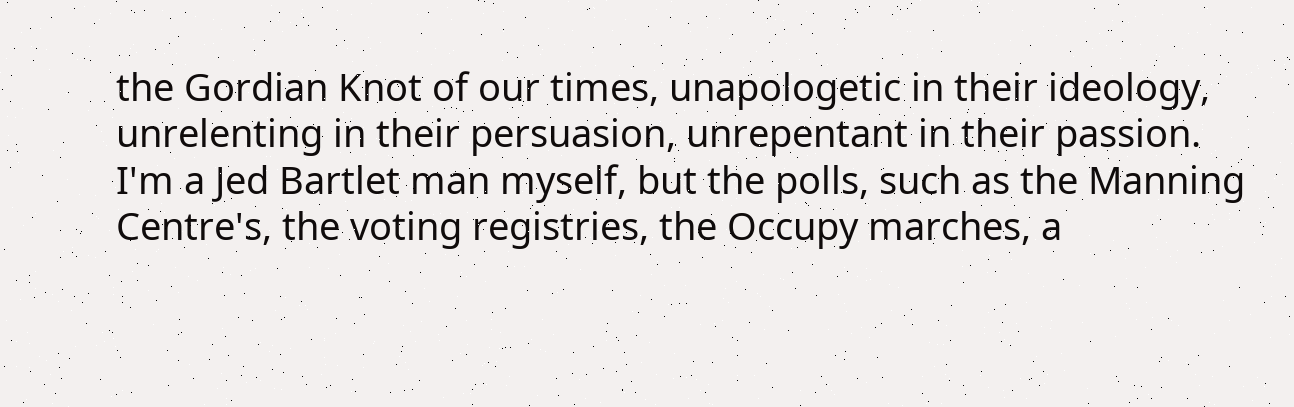the Gordian Knot of our times, unapologetic in their ideology, unrelenting in their persuasion, unrepentant in their passion. I'm a Jed Bartlet man myself, but the polls, such as the Manning Centre's, the voting registries, the Occupy marches, a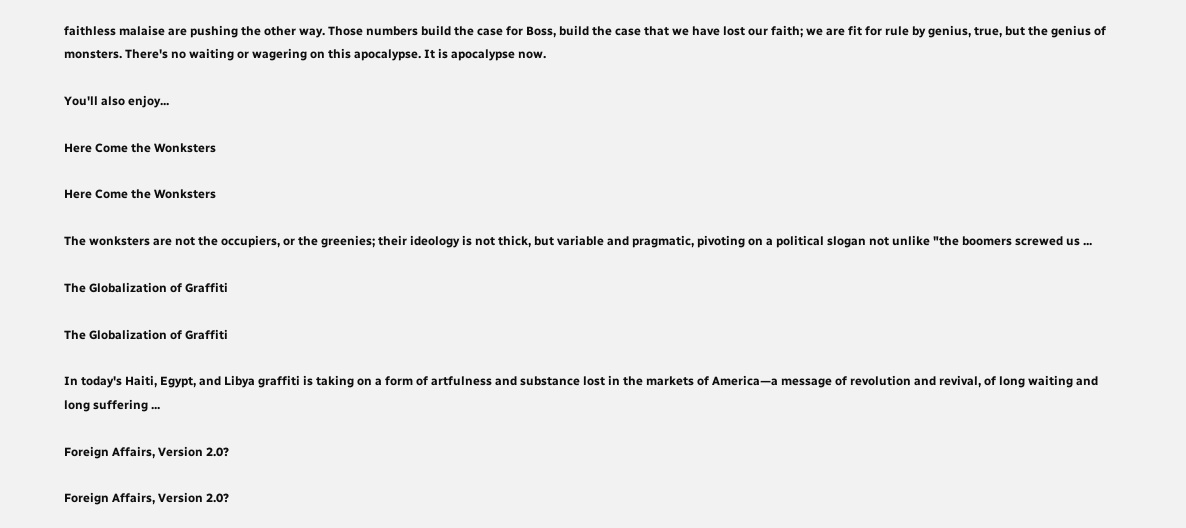faithless malaise are pushing the other way. Those numbers build the case for Boss, build the case that we have lost our faith; we are fit for rule by genius, true, but the genius of monsters. There's no waiting or wagering on this apocalypse. It is apocalypse now.

You'll also enjoy...

Here Come the Wonksters

Here Come the Wonksters

The wonksters are not the occupiers, or the greenies; their ideology is not thick, but variable and pragmatic, pivoting on a political slogan not unlike "the boomers screwed us ...

The Globalization of Graffiti

The Globalization of Graffiti

In today's Haiti, Egypt, and Libya graffiti is taking on a form of artfulness and substance lost in the markets of America—a message of revolution and revival, of long waiting and long suffering ...

Foreign Affairs, Version 2.0?

Foreign Affairs, Version 2.0?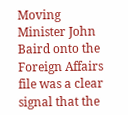Moving Minister John Baird onto the Foreign Affairs file was a clear signal that the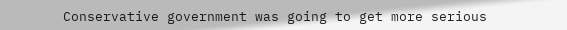Conservative government was going to get more serious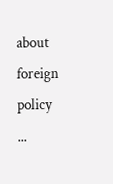about foreign policy ...